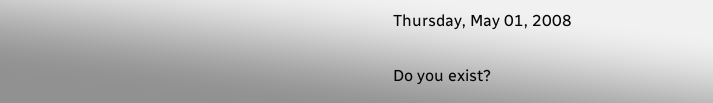Thursday, May 01, 2008

Do you exist?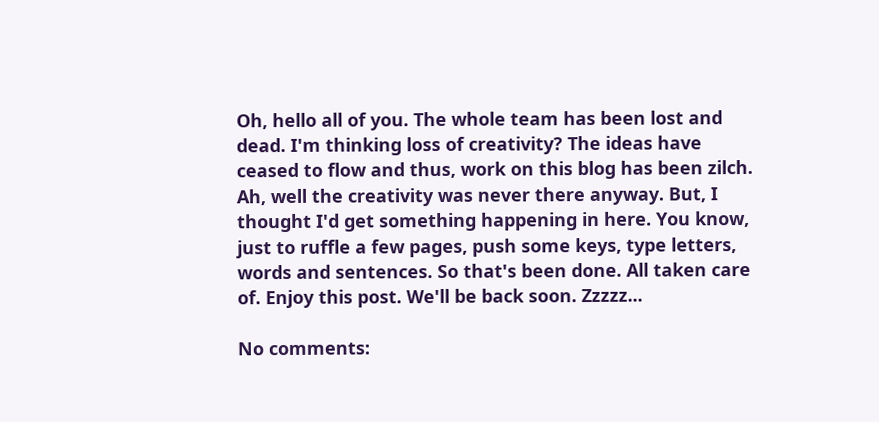Oh, hello all of you. The whole team has been lost and dead. I'm thinking loss of creativity? The ideas have ceased to flow and thus, work on this blog has been zilch. Ah, well the creativity was never there anyway. But, I thought I'd get something happening in here. You know, just to ruffle a few pages, push some keys, type letters, words and sentences. So that's been done. All taken care of. Enjoy this post. We'll be back soon. Zzzzz...

No comments: